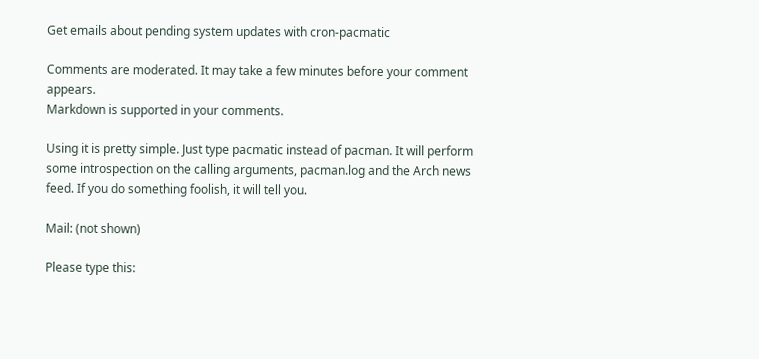Get emails about pending system updates with cron-pacmatic

Comments are moderated. It may take a few minutes before your comment appears.
Markdown is supported in your comments.

Using it is pretty simple. Just type pacmatic instead of pacman. It will perform some introspection on the calling arguments, pacman.log and the Arch news feed. If you do something foolish, it will tell you.

Mail: (not shown)

Please type this: